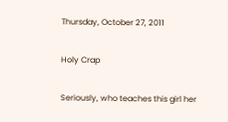Thursday, October 27, 2011

Holy Crap

Seriously, who teaches this girl her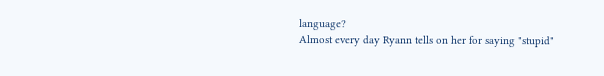language?
Almost every day Ryann tells on her for saying "stupid"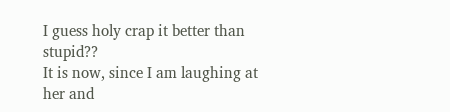I guess holy crap it better than stupid??
It is now, since I am laughing at her and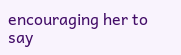encouraging her to say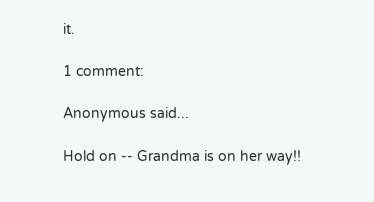it.

1 comment:

Anonymous said...

Hold on -- Grandma is on her way!!